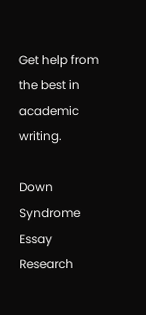Get help from the best in academic writing.

Down Syndrome Essay Research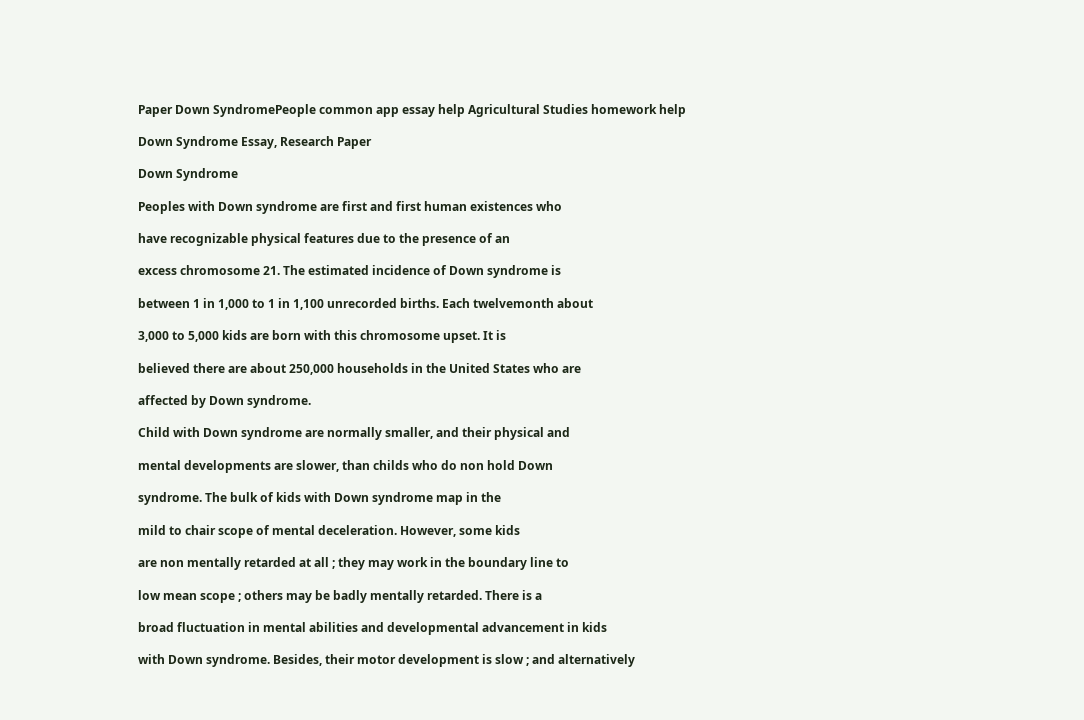Paper Down SyndromePeople common app essay help Agricultural Studies homework help

Down Syndrome Essay, Research Paper

Down Syndrome

Peoples with Down syndrome are first and first human existences who

have recognizable physical features due to the presence of an

excess chromosome 21. The estimated incidence of Down syndrome is

between 1 in 1,000 to 1 in 1,100 unrecorded births. Each twelvemonth about

3,000 to 5,000 kids are born with this chromosome upset. It is

believed there are about 250,000 households in the United States who are

affected by Down syndrome.

Child with Down syndrome are normally smaller, and their physical and

mental developments are slower, than childs who do non hold Down

syndrome. The bulk of kids with Down syndrome map in the

mild to chair scope of mental deceleration. However, some kids

are non mentally retarded at all ; they may work in the boundary line to

low mean scope ; others may be badly mentally retarded. There is a

broad fluctuation in mental abilities and developmental advancement in kids

with Down syndrome. Besides, their motor development is slow ; and alternatively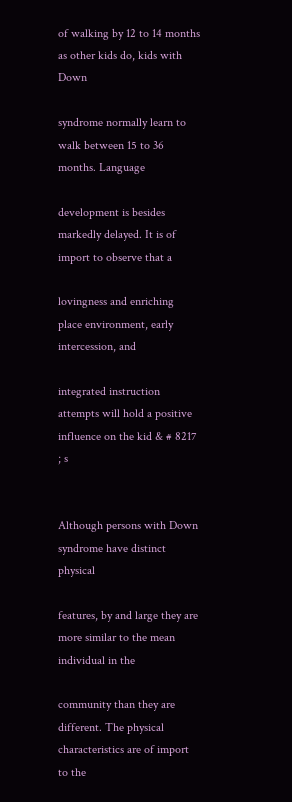of walking by 12 to 14 months as other kids do, kids with Down

syndrome normally learn to walk between 15 to 36 months. Language

development is besides markedly delayed. It is of import to observe that a

lovingness and enriching place environment, early intercession, and

integrated instruction attempts will hold a positive influence on the kid & # 8217 ; s


Although persons with Down syndrome have distinct physical

features, by and large they are more similar to the mean individual in the

community than they are different. The physical characteristics are of import to the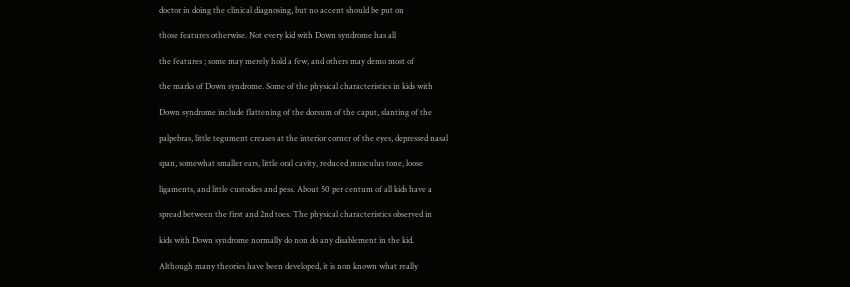doctor in doing the clinical diagnosing, but no accent should be put on

those features otherwise. Not every kid with Down syndrome has all

the features ; some may merely hold a few, and others may demo most of

the marks of Down syndrome. Some of the physical characteristics in kids with

Down syndrome include flattening of the dorsum of the caput, slanting of the

palpebras, little tegument creases at the interior corner of the eyes, depressed nasal

span, somewhat smaller ears, little oral cavity, reduced musculus tone, loose

ligaments, and little custodies and pess. About 50 per centum of all kids have a

spread between the first and 2nd toes. The physical characteristics observed in

kids with Down syndrome normally do non do any disablement in the kid.

Although many theories have been developed, it is non known what really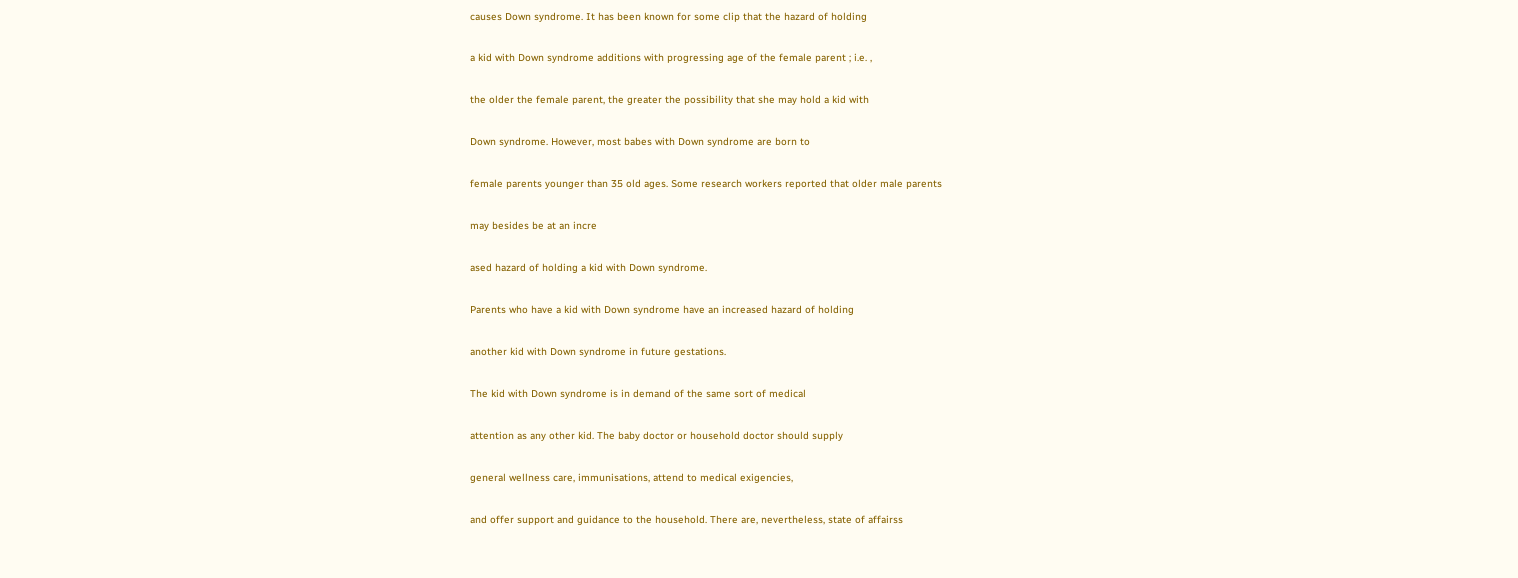causes Down syndrome. It has been known for some clip that the hazard of holding

a kid with Down syndrome additions with progressing age of the female parent ; i.e. ,

the older the female parent, the greater the possibility that she may hold a kid with

Down syndrome. However, most babes with Down syndrome are born to

female parents younger than 35 old ages. Some research workers reported that older male parents

may besides be at an incre

ased hazard of holding a kid with Down syndrome.

Parents who have a kid with Down syndrome have an increased hazard of holding

another kid with Down syndrome in future gestations.

The kid with Down syndrome is in demand of the same sort of medical

attention as any other kid. The baby doctor or household doctor should supply

general wellness care, immunisations, attend to medical exigencies,

and offer support and guidance to the household. There are, nevertheless, state of affairss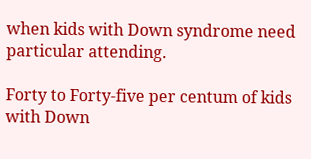when kids with Down syndrome need particular attending.

Forty to Forty-five per centum of kids with Down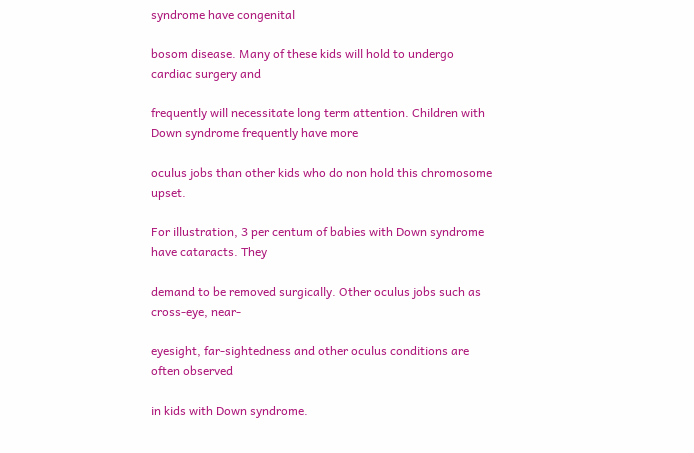syndrome have congenital

bosom disease. Many of these kids will hold to undergo cardiac surgery and

frequently will necessitate long term attention. Children with Down syndrome frequently have more

oculus jobs than other kids who do non hold this chromosome upset.

For illustration, 3 per centum of babies with Down syndrome have cataracts. They

demand to be removed surgically. Other oculus jobs such as cross-eye, near-

eyesight, far-sightedness and other oculus conditions are often observed

in kids with Down syndrome.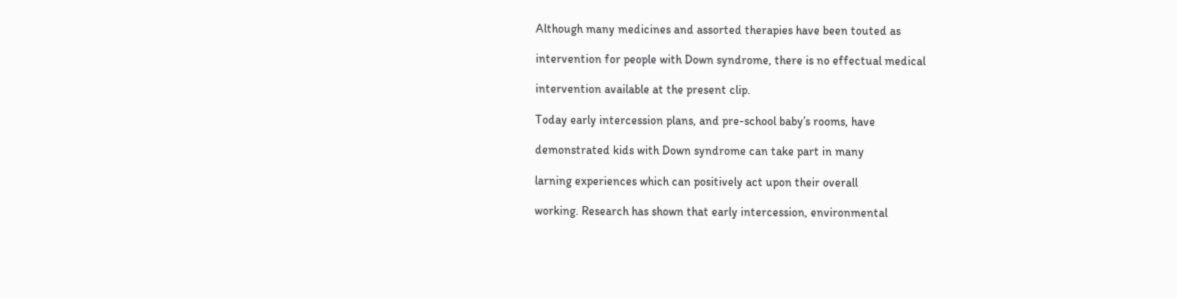Although many medicines and assorted therapies have been touted as

intervention for people with Down syndrome, there is no effectual medical

intervention available at the present clip.

Today early intercession plans, and pre-school baby’s rooms, have

demonstrated kids with Down syndrome can take part in many

larning experiences which can positively act upon their overall

working. Research has shown that early intercession, environmental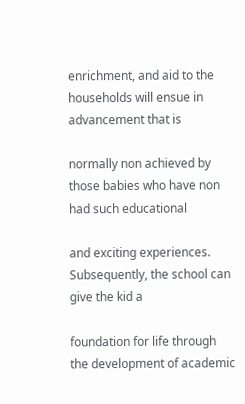enrichment, and aid to the households will ensue in advancement that is

normally non achieved by those babies who have non had such educational

and exciting experiences. Subsequently, the school can give the kid a

foundation for life through the development of academic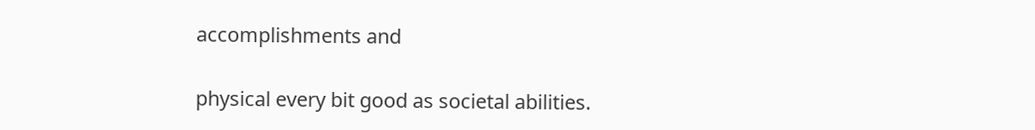accomplishments and

physical every bit good as societal abilities.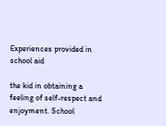Experiences provided in school aid

the kid in obtaining a feeling of self-respect and enjoyment. School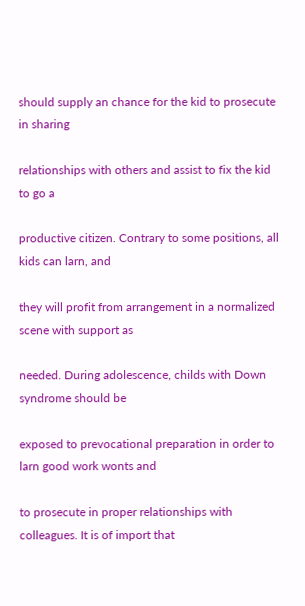should supply an chance for the kid to prosecute in sharing

relationships with others and assist to fix the kid to go a

productive citizen. Contrary to some positions, all kids can larn, and

they will profit from arrangement in a normalized scene with support as

needed. During adolescence, childs with Down syndrome should be

exposed to prevocational preparation in order to larn good work wonts and

to prosecute in proper relationships with colleagues. It is of import that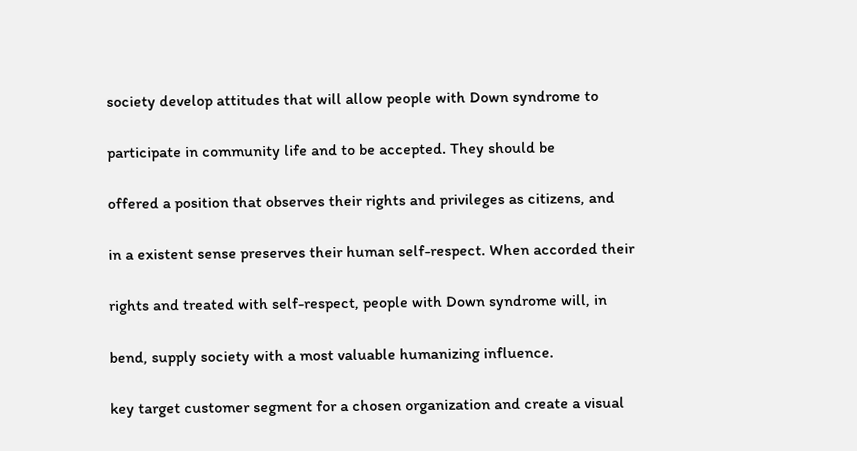society develop attitudes that will allow people with Down syndrome to

participate in community life and to be accepted. They should be

offered a position that observes their rights and privileges as citizens, and

in a existent sense preserves their human self-respect. When accorded their

rights and treated with self-respect, people with Down syndrome will, in

bend, supply society with a most valuable humanizing influence.

key target customer segment for a chosen organization and create a visual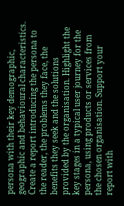persona with their key demographic, geographic and behavioural characteristics. Create a report introducing the persona to the reader, the problems they face, the benefits they seek and the solutions provided by the organisation. Highlight the key stages in a typical user journey for the persona, using products or services from the chosen organisation. Support your report with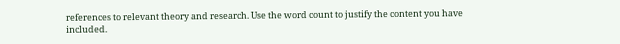references to relevant theory and research. Use the word count to justify the content you have included.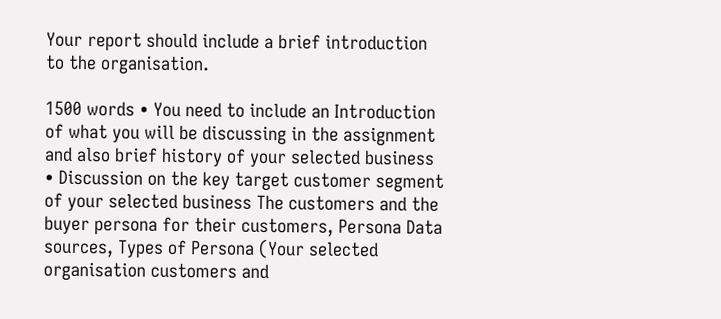Your report should include a brief introduction to the organisation.

1500 words • You need to include an Introduction of what you will be discussing in the assignment and also brief history of your selected business • Discussion on the key target customer segment of your selected business The customers and the buyer persona for their customers, Persona Data sources, Types of Persona (Your selected organisation customers and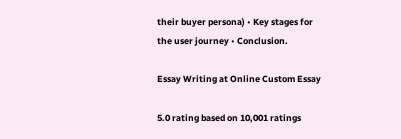their buyer persona) • Key stages for the user journey • Conclusion.

Essay Writing at Online Custom Essay

5.0 rating based on 10,001 ratings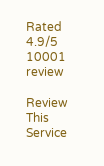Rated 4.9/5
10001 review

Review This Service